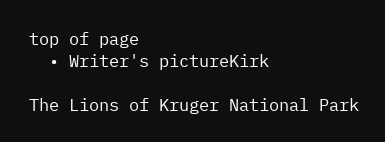top of page
  • Writer's pictureKirk

The Lions of Kruger National Park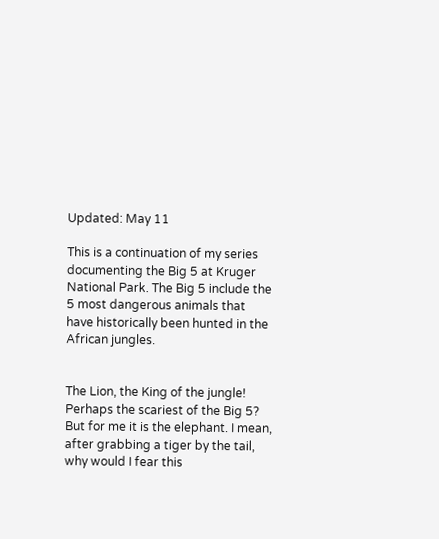Updated: May 11

This is a continuation of my series documenting the Big 5 at Kruger National Park. The Big 5 include the 5 most dangerous animals that have historically been hunted in the African jungles.


The Lion, the King of the jungle! Perhaps the scariest of the Big 5? But for me it is the elephant. I mean, after grabbing a tiger by the tail, why would I fear this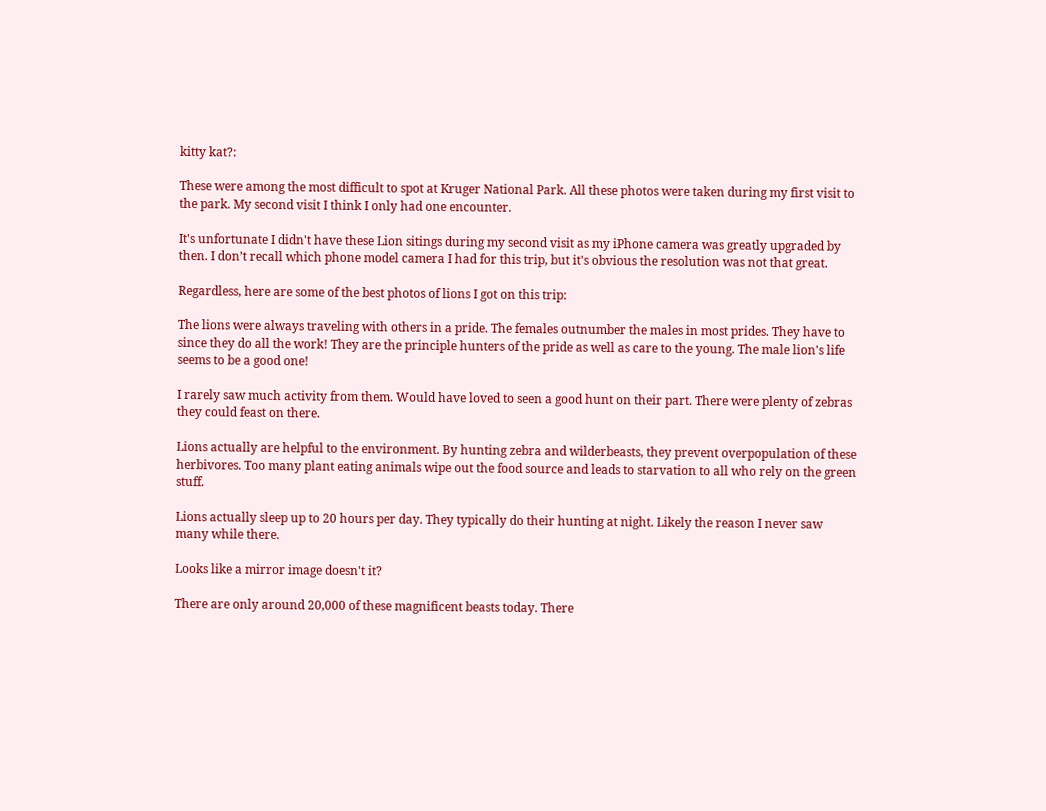kitty kat?:

These were among the most difficult to spot at Kruger National Park. All these photos were taken during my first visit to the park. My second visit I think I only had one encounter.

It's unfortunate I didn't have these Lion sitings during my second visit as my iPhone camera was greatly upgraded by then. I don’t recall which phone model camera I had for this trip, but it's obvious the resolution was not that great.

Regardless, here are some of the best photos of lions I got on this trip:

The lions were always traveling with others in a pride. The females outnumber the males in most prides. They have to since they do all the work! They are the principle hunters of the pride as well as care to the young. The male lion's life seems to be a good one!

I rarely saw much activity from them. Would have loved to seen a good hunt on their part. There were plenty of zebras they could feast on there.

Lions actually are helpful to the environment. By hunting zebra and wilderbeasts, they prevent overpopulation of these herbivores. Too many plant eating animals wipe out the food source and leads to starvation to all who rely on the green stuff.

Lions actually sleep up to 20 hours per day. They typically do their hunting at night. Likely the reason I never saw many while there.

Looks like a mirror image doesn't it?

There are only around 20,000 of these magnificent beasts today. There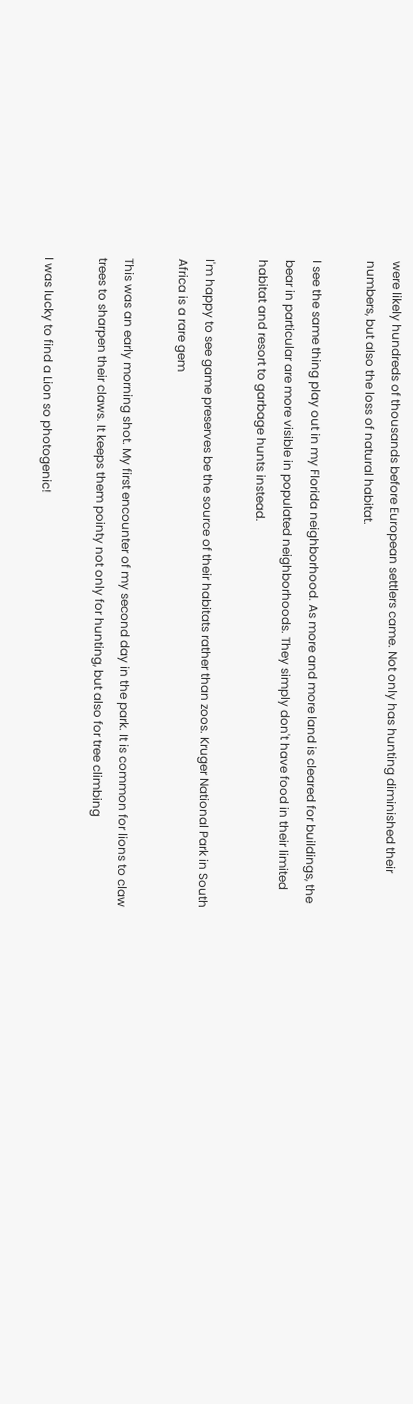were likely hundreds of thousands before European settlers came. Not only has hunting diminished their numbers, but also the loss of natural habitat.

I see the same thing play out in my Florida neighborhood. As more and more land is cleared for buildings, the bear in particular are more visible in populated neighborhoods. They simply don't have food in their limited habitat and resort to garbage hunts instead.

I'm happy to see game preserves be the source of their habitats rather than zoos. Kruger National Park in South Africa is a rare gem

This was an early morning shot. My first encounter of my second day in the park. It is common for lions to claw trees to sharpen their claws. It keeps them pointy not only for hunting, but also for tree climbing

I was lucky to find a Lion so photogenic!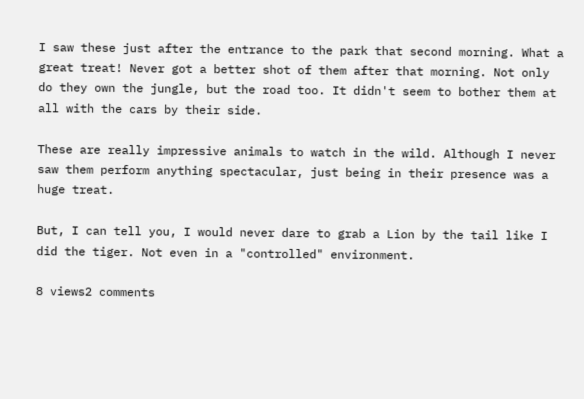I saw these just after the entrance to the park that second morning. What a great treat! Never got a better shot of them after that morning. Not only do they own the jungle, but the road too. It didn't seem to bother them at all with the cars by their side.

These are really impressive animals to watch in the wild. Although I never saw them perform anything spectacular, just being in their presence was a huge treat.

But, I can tell you, I would never dare to grab a Lion by the tail like I did the tiger. Not even in a "controlled" environment.

8 views2 comments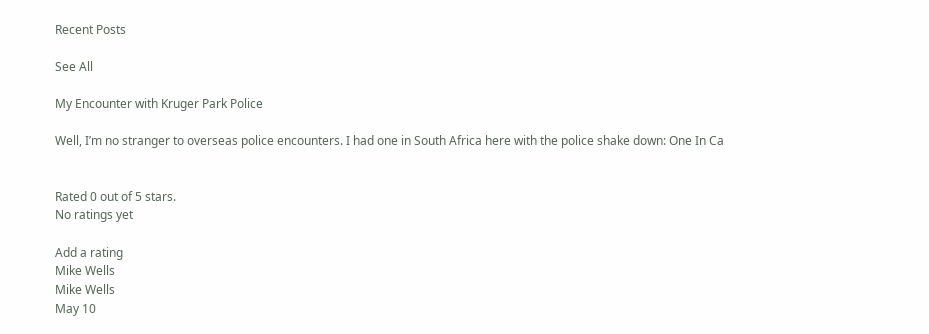Recent Posts

See All

My Encounter with Kruger Park Police

Well, I’m no stranger to overseas police encounters. I had one in South Africa here with the police shake down: One In Ca


Rated 0 out of 5 stars.
No ratings yet

Add a rating
Mike Wells
Mike Wells
May 10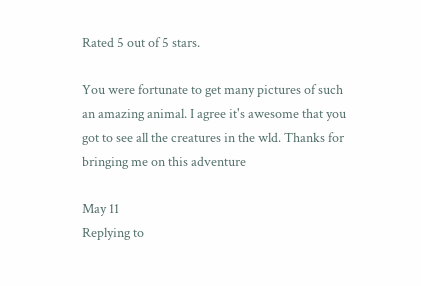Rated 5 out of 5 stars.

You were fortunate to get many pictures of such an amazing animal. I agree it's awesome that you got to see all the creatures in the wld. Thanks for bringing me on this adventure

May 11
Replying to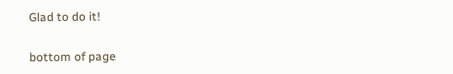Glad to do it!

bottom of page